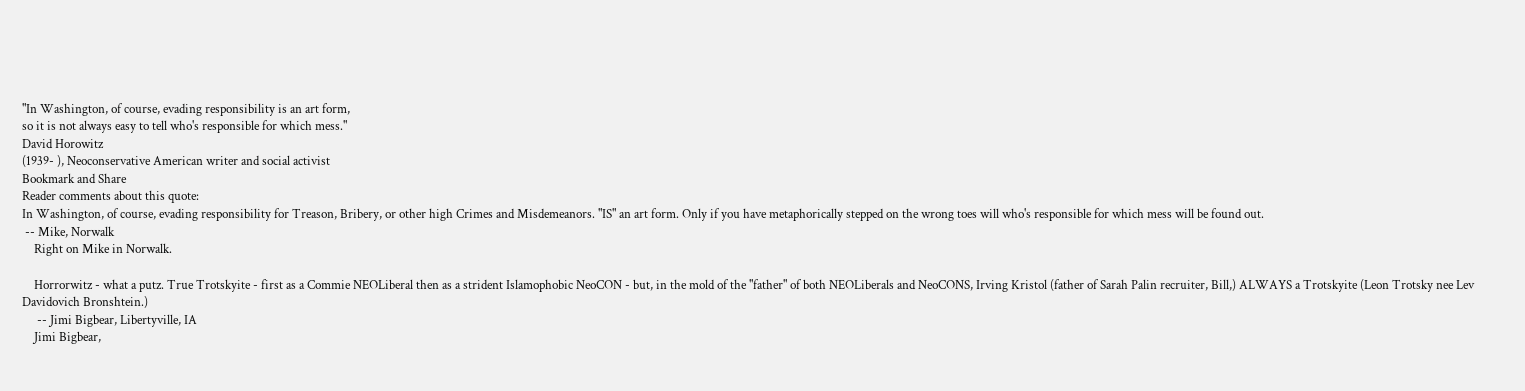"In Washington, of course, evading responsibility is an art form,
so it is not always easy to tell who's responsible for which mess."
David Horowitz
(1939- ), Neoconservative American writer and social activist
Bookmark and Share
Reader comments about this quote:
In Washington, of course, evading responsibility for Treason, Bribery, or other high Crimes and Misdemeanors. "IS" an art form. Only if you have metaphorically stepped on the wrong toes will who's responsible for which mess will be found out.
 -- Mike, Norwalk
    Right on Mike in Norwalk.

    Horrorwitz - what a putz. True Trotskyite - first as a Commie NEOLiberal then as a strident Islamophobic NeoCON - but, in the mold of the "father" of both NEOLiberals and NeoCONS, Irving Kristol (father of Sarah Palin recruiter, Bill,) ALWAYS a Trotskyite (Leon Trotsky nee Lev Davidovich Bronshtein.)
     -- Jimi Bigbear, Libertyville, IA
    Jimi Bigbear,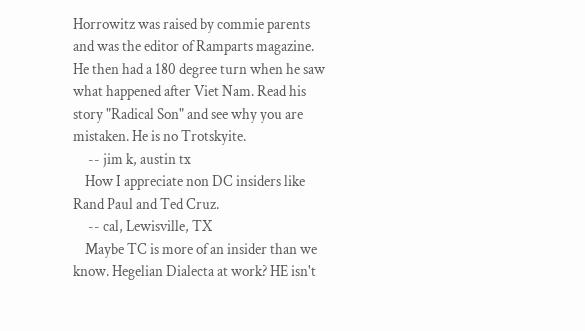Horrowitz was raised by commie parents and was the editor of Ramparts magazine. He then had a 180 degree turn when he saw what happened after Viet Nam. Read his story "Radical Son" and see why you are mistaken. He is no Trotskyite.
     -- jim k, austin tx
    How I appreciate non DC insiders like Rand Paul and Ted Cruz.
     -- cal, Lewisville, TX
    Maybe TC is more of an insider than we know. Hegelian Dialecta at work? HE isn't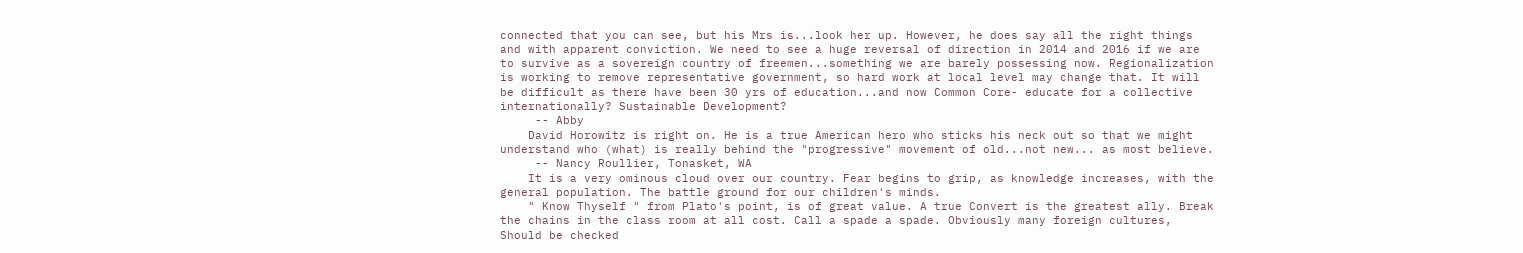connected that you can see, but his Mrs is...look her up. However, he does say all the right things and with apparent conviction. We need to see a huge reversal of direction in 2014 and 2016 if we are to survive as a sovereign country of freemen...something we are barely possessing now. Regionalization is working to remove representative government, so hard work at local level may change that. It will be difficult as there have been 30 yrs of education...and now Common Core- educate for a collective internationally? Sustainable Development?
     -- Abby
    David Horowitz is right on. He is a true American hero who sticks his neck out so that we might understand who (what) is really behind the "progressive" movement of old...not new... as most believe.
     -- Nancy Roullier, Tonasket, WA
    It is a very ominous cloud over our country. Fear begins to grip, as knowledge increases, with the general population. The battle ground for our children's minds.
    " Know Thyself " from Plato's point, is of great value. A true Convert is the greatest ally. Break the chains in the class room at all cost. Call a spade a spade. Obviously many foreign cultures, Should be checked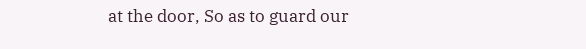at the door, So as to guard our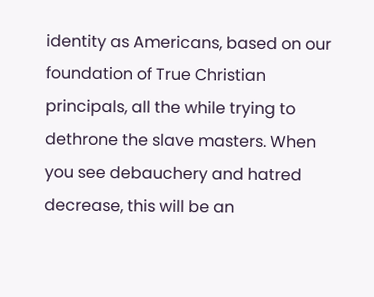identity as Americans, based on our foundation of True Christian principals, all the while trying to dethrone the slave masters. When you see debauchery and hatred decrease, this will be an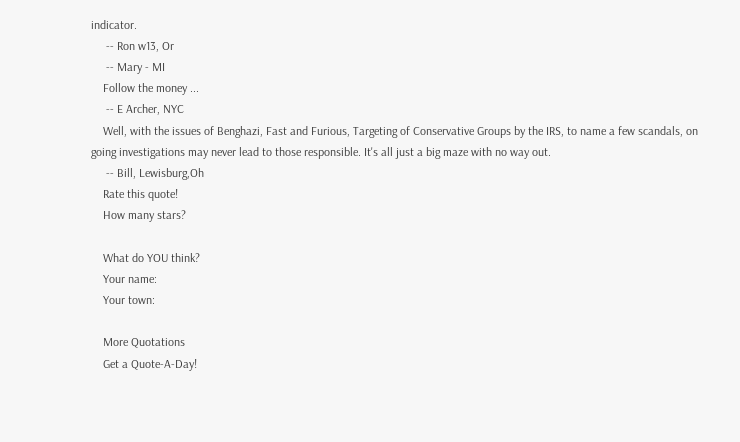indicator.
     -- Ron w13, Or
     -- Mary - MI
    Follow the money ...
     -- E Archer, NYC
    Well, with the issues of Benghazi, Fast and Furious, Targeting of Conservative Groups by the IRS, to name a few scandals, on going investigations may never lead to those responsible. It's all just a big maze with no way out.
     -- Bill, Lewisburg,Oh
    Rate this quote!
    How many stars?

    What do YOU think?
    Your name:
    Your town:

    More Quotations
    Get a Quote-A-Day!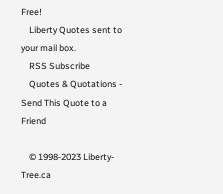Free!
    Liberty Quotes sent to your mail box.
    RSS Subscribe
    Quotes & Quotations - Send This Quote to a Friend

    © 1998-2023 Liberty-Tree.ca